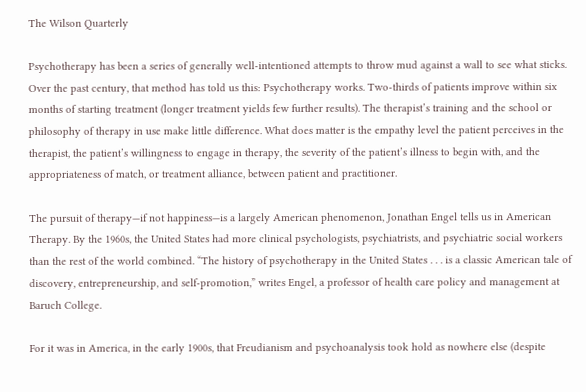The Wilson Quarterly

Psychotherapy has been a series of generally well-intentioned attempts to throw mud against a wall to see what sticks. Over the past century, that method has told us this: Psychotherapy works. Two-thirds of patients improve within six months of starting treatment (longer treatment yields few further results). The therapist’s training and the school or philosophy of therapy in use make little difference. What does matter is the empathy level the patient perceives in the therapist, the patient’s willingness to engage in therapy, the severity of the patient’s illness to begin with, and the appropriateness of match, or treatment alliance, between patient and practitioner.

The pursuit of therapy—if not happiness—is a largely American phenomenon, Jonathan Engel tells us in American Therapy. By the 1960s, the United States had more clinical psychologists, psychiatrists, and psychiatric social workers than the rest of the world combined. “The history of psychotherapy in the United States . . . is a classic American tale of discovery, entrepreneurship, and self-promotion,” writes Engel, a professor of health care policy and management at Baruch College.

For it was in America, in the early 1900s, that Freudianism and psychoanalysis took hold as nowhere else (despite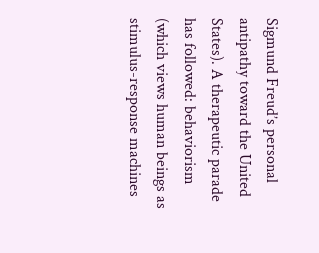Sigmund Freud’s personal antipathy toward the United States). A therapeutic parade has followed: behaviorism (which views human beings as stimulus-response machines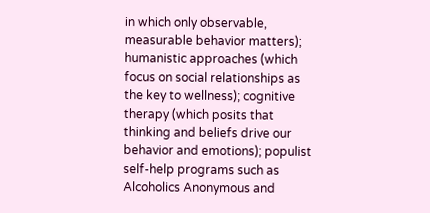in which only observable, measurable behavior matters); humanistic approaches (which focus on social relationships as the key to wellness); cognitive therapy (which posits that thinking and beliefs drive our behavior and emotions); populist self-help programs such as Alcoholics Anonymous and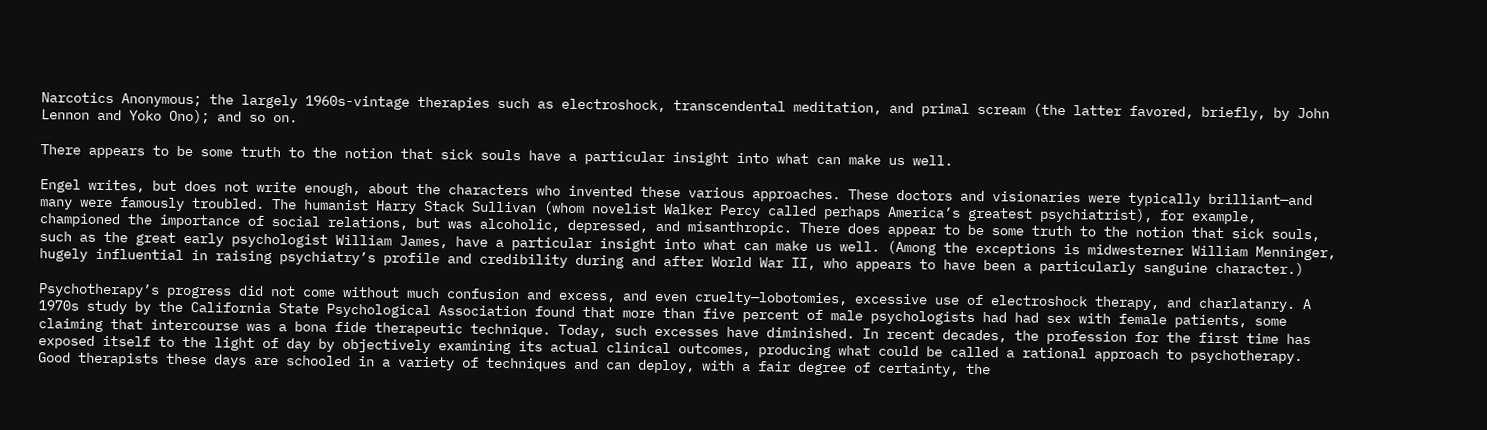Narcotics Anonymous; the largely 1960s-vintage therapies such as electroshock, transcendental meditation, and primal scream (the latter favored, briefly, by John Lennon and Yoko Ono); and so on.

There appears to be some truth to the notion that sick souls have a particular insight into what can make us well.

Engel writes, but does not write enough, about the characters who invented these various approaches. These doctors and visionaries were typically brilliant—and many were famously troubled. The humanist Harry Stack Sullivan (whom novelist Walker Percy called perhaps America’s greatest psychiatrist), for example, championed the importance of social relations, but was alcoholic, depressed, and misanthropic. There does appear to be some truth to the notion that sick souls, such as the great early psychologist William James, have a particular insight into what can make us well. (Among the exceptions is midwesterner William Menninger, hugely influential in raising psychiatry’s profile and credibility during and after World War II, who appears to have been a particularly sanguine character.)

Psychotherapy’s progress did not come without much confusion and excess, and even cruelty—lobotomies, excessive use of electroshock therapy, and charlatanry. A 1970s study by the California State Psychological Association found that more than five percent of male psychologists had had sex with female patients, some claiming that intercourse was a bona fide therapeutic technique. Today, such excesses have diminished. In recent decades, the profession for the first time has exposed itself to the light of day by objectively examining its actual clinical outcomes, producing what could be called a rational approach to psychotherapy. Good therapists these days are schooled in a variety of techniques and can deploy, with a fair degree of certainty, the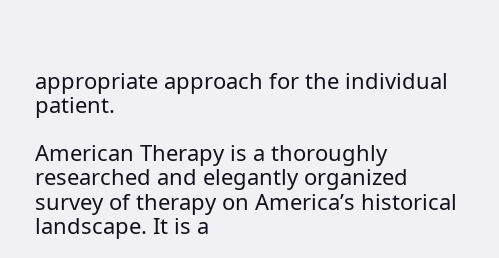appropriate approach for the individual patient.

American Therapy is a thoroughly researched and elegantly organized survey of therapy on America’s historical landscape. It is a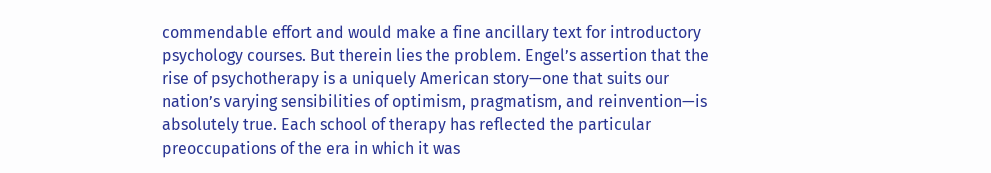commendable effort and would make a fine ancillary text for introductory psychology courses. But therein lies the problem. Engel’s assertion that the rise of psychotherapy is a uniquely American story—one that suits our nation’s varying sensibilities of optimism, pragmatism, and reinvention—is absolutely true. Each school of therapy has reflected the particular preoccupations of the era in which it was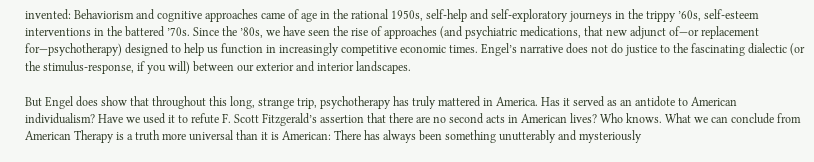invented: Behaviorism and cognitive approaches came of age in the rational 1950s, self-help and self-exploratory journeys in the trippy ’60s, self-esteem interventions in the battered ’70s. Since the ’80s, we have seen the rise of approaches (and psychiatric medications, that new adjunct of—or replacement for—psychotherapy) designed to help us function in increasingly competitive economic times. Engel’s narrative does not do justice to the fascinating dialectic (or the stimulus-response, if you will) between our exterior and interior landscapes.

But Engel does show that throughout this long, strange trip, psychotherapy has truly mattered in America. Has it served as an antidote to American individualism? Have we used it to refute F. Scott Fitzgerald’s assertion that there are no second acts in American lives? Who knows. What we can conclude from American Therapy is a truth more universal than it is American: There has always been something unutterably and mysteriously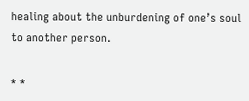healing about the unburdening of one’s soul to another person.

* *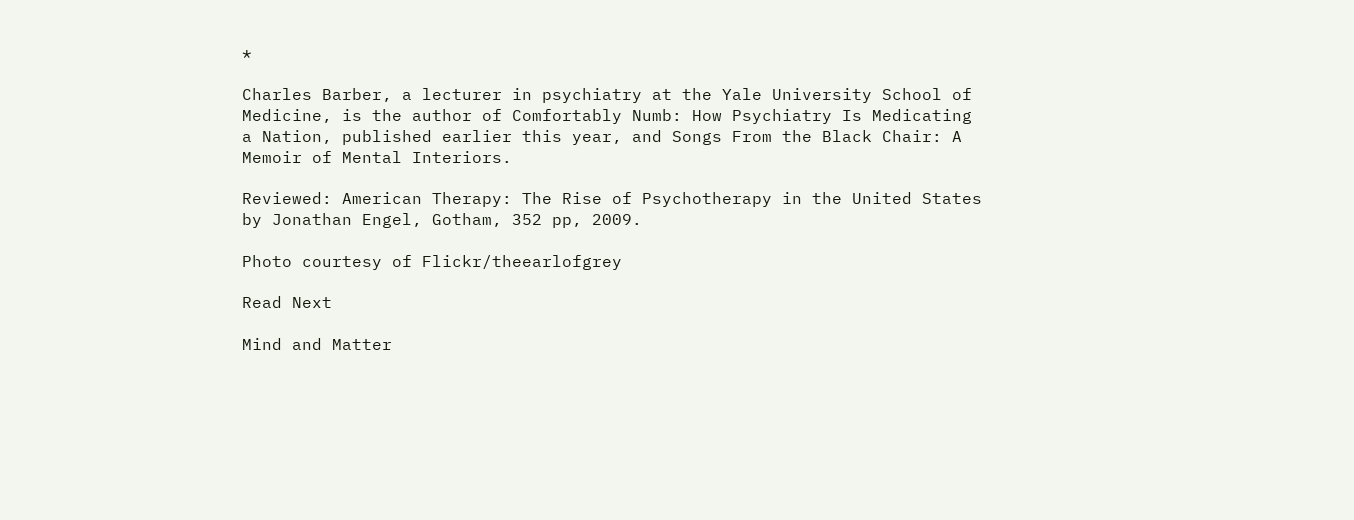*

Charles Barber, a lecturer in psychiatry at the Yale University School of Medicine, is the author of Comfortably Numb: How Psychiatry Is Medicating a Nation, published earlier this year, and Songs From the Black Chair: A Memoir of Mental Interiors.

Reviewed: American Therapy: The Rise of Psychotherapy in the United States by Jonathan Engel, Gotham, 352 pp, 2009.

Photo courtesy of Flickr/theearlofgrey

Read Next

Mind and Matter